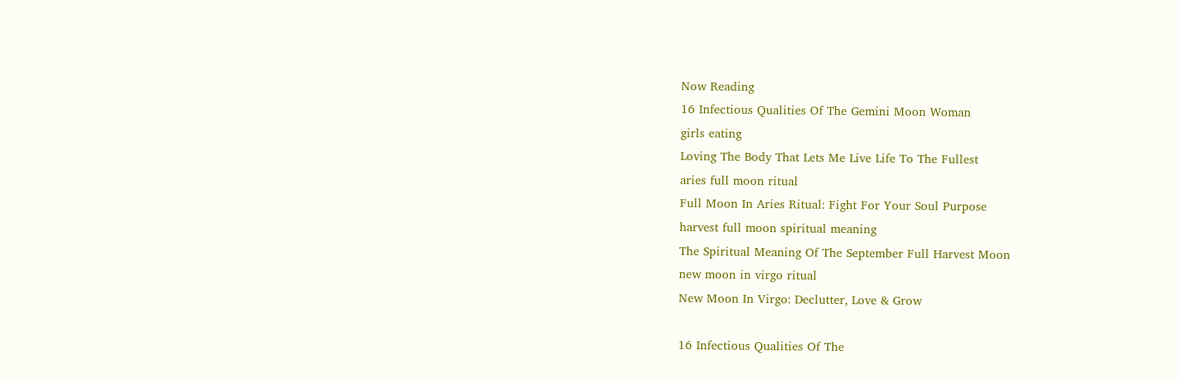Now Reading
16 Infectious Qualities Of The Gemini Moon Woman
girls eating
Loving The Body That Lets Me Live Life To The Fullest
aries full moon ritual
Full Moon In Aries Ritual: Fight For Your Soul Purpose
harvest full moon spiritual meaning
The Spiritual Meaning Of The September Full Harvest Moon
new moon in virgo ritual
New Moon In Virgo: Declutter, Love & Grow

16 Infectious Qualities Of The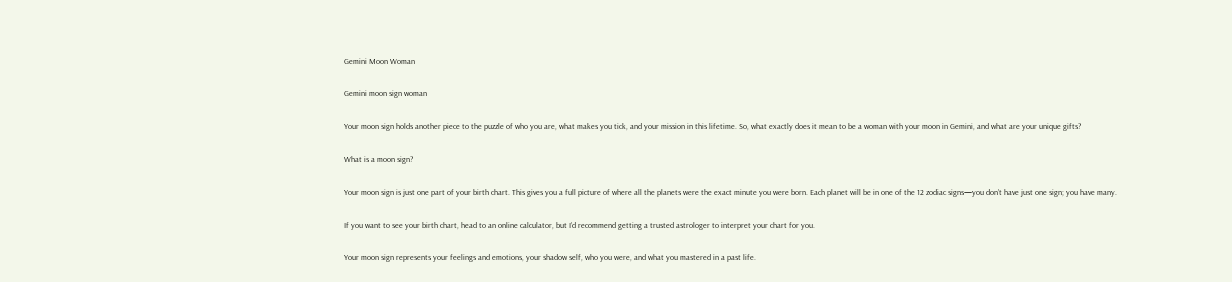Gemini Moon Woman

Gemini moon sign woman

Your moon sign holds another piece to the puzzle of who you are, what makes you tick, and your mission in this lifetime. So, what exactly does it mean to be a woman with your moon in Gemini, and what are your unique gifts?

What is a moon sign?

Your moon sign is just one part of your birth chart. This gives you a full picture of where all the planets were the exact minute you were born. Each planet will be in one of the 12 zodiac signs—you don’t have just one sign; you have many.

If you want to see your birth chart, head to an online calculator, but I’d recommend getting a trusted astrologer to interpret your chart for you.

Your moon sign represents your feelings and emotions, your shadow self, who you were, and what you mastered in a past life.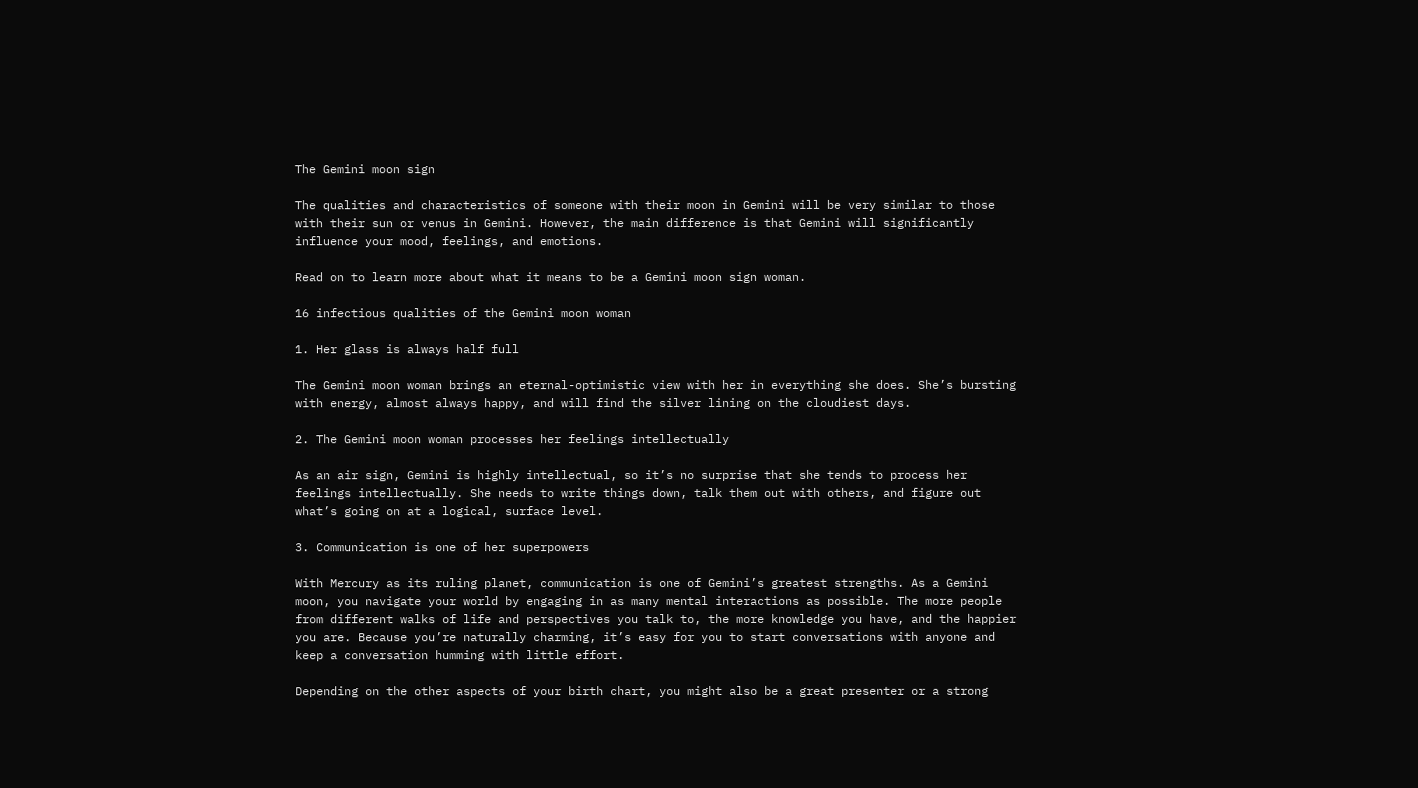The Gemini moon sign

The qualities and characteristics of someone with their moon in Gemini will be very similar to those with their sun or venus in Gemini. However, the main difference is that Gemini will significantly influence your mood, feelings, and emotions.

Read on to learn more about what it means to be a Gemini moon sign woman.

16 infectious qualities of the Gemini moon woman

1. Her glass is always half full

The Gemini moon woman brings an eternal-optimistic view with her in everything she does. She’s bursting with energy, almost always happy, and will find the silver lining on the cloudiest days.

2. The Gemini moon woman processes her feelings intellectually

As an air sign, Gemini is highly intellectual, so it’s no surprise that she tends to process her feelings intellectually. She needs to write things down, talk them out with others, and figure out what’s going on at a logical, surface level.

3. Communication is one of her superpowers

With Mercury as its ruling planet, communication is one of Gemini’s greatest strengths. As a Gemini moon, you navigate your world by engaging in as many mental interactions as possible. The more people from different walks of life and perspectives you talk to, the more knowledge you have, and the happier you are. Because you’re naturally charming, it’s easy for you to start conversations with anyone and keep a conversation humming with little effort.

Depending on the other aspects of your birth chart, you might also be a great presenter or a strong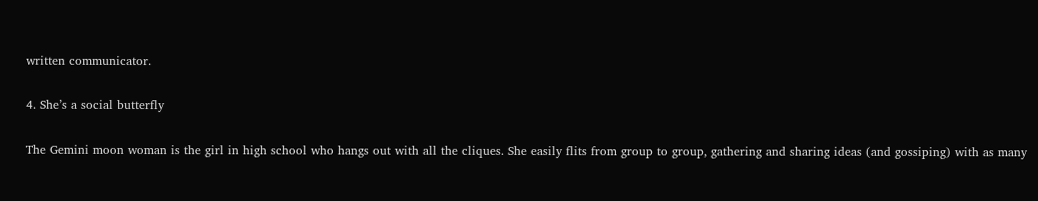written communicator.

4. She’s a social butterfly

The Gemini moon woman is the girl in high school who hangs out with all the cliques. She easily flits from group to group, gathering and sharing ideas (and gossiping) with as many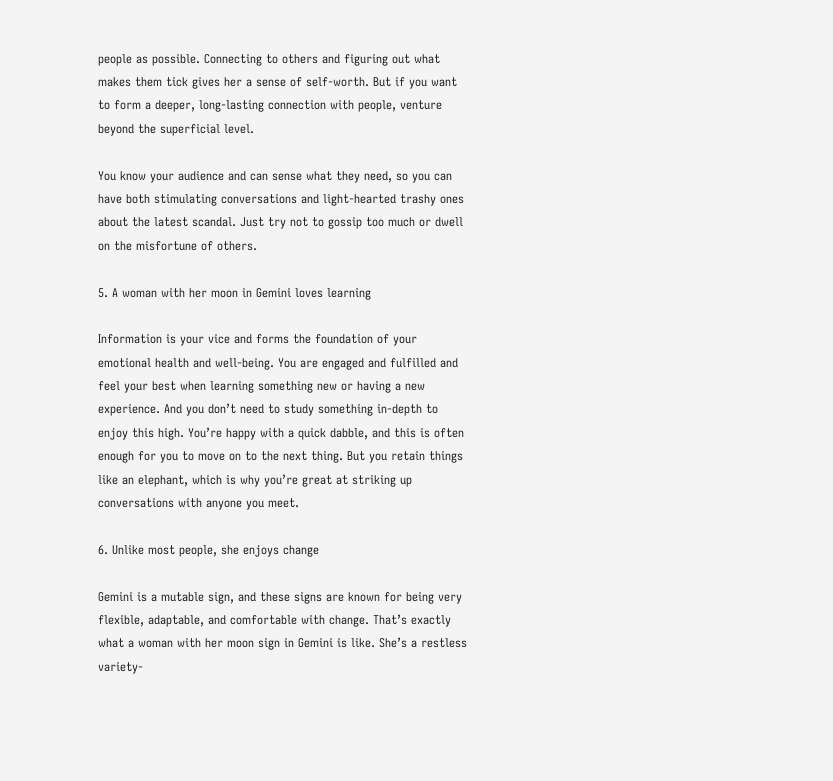people as possible. Connecting to others and figuring out what makes them tick gives her a sense of self-worth. But if you want to form a deeper, long-lasting connection with people, venture beyond the superficial level.

You know your audience and can sense what they need, so you can have both stimulating conversations and light-hearted trashy ones about the latest scandal. Just try not to gossip too much or dwell on the misfortune of others.

5. A woman with her moon in Gemini loves learning

Information is your vice and forms the foundation of your emotional health and well-being. You are engaged and fulfilled and feel your best when learning something new or having a new experience. And you don’t need to study something in-depth to enjoy this high. You’re happy with a quick dabble, and this is often enough for you to move on to the next thing. But you retain things like an elephant, which is why you’re great at striking up conversations with anyone you meet.

6. Unlike most people, she enjoys change

Gemini is a mutable sign, and these signs are known for being very flexible, adaptable, and comfortable with change. That’s exactly what a woman with her moon sign in Gemini is like. She’s a restless variety-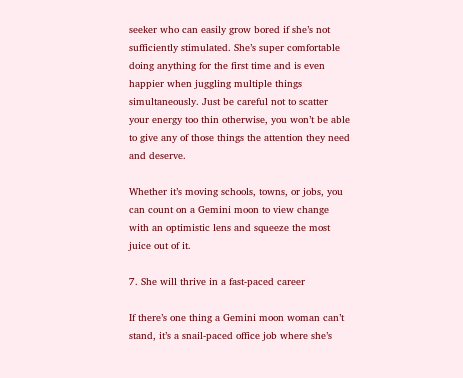seeker who can easily grow bored if she’s not sufficiently stimulated. She’s super comfortable doing anything for the first time and is even happier when juggling multiple things simultaneously. Just be careful not to scatter your energy too thin otherwise, you won’t be able to give any of those things the attention they need and deserve.

Whether it’s moving schools, towns, or jobs, you can count on a Gemini moon to view change with an optimistic lens and squeeze the most juice out of it.

7. She will thrive in a fast-paced career

If there’s one thing a Gemini moon woman can’t stand, it’s a snail-paced office job where she’s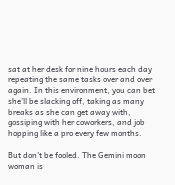sat at her desk for nine hours each day repeating the same tasks over and over again. In this environment, you can bet she’ll be slacking off, taking as many breaks as she can get away with, gossiping with her coworkers, and job hopping like a pro every few months.

But don’t be fooled. The Gemini moon woman is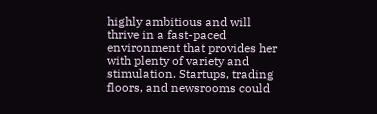highly ambitious and will thrive in a fast-paced environment that provides her with plenty of variety and stimulation. Startups, trading floors, and newsrooms could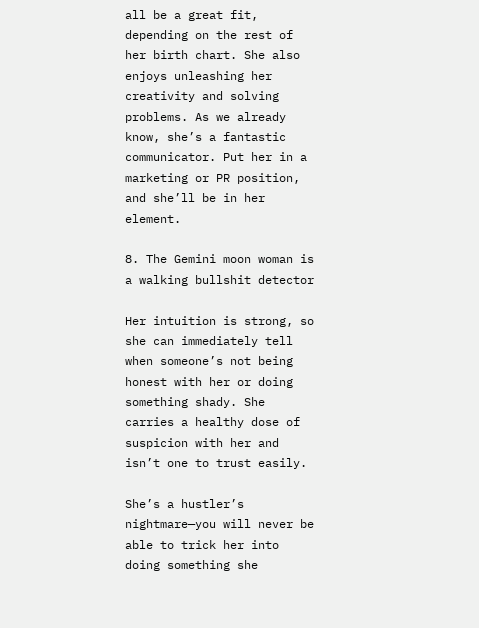all be a great fit, depending on the rest of her birth chart. She also enjoys unleashing her creativity and solving problems. As we already know, she’s a fantastic communicator. Put her in a marketing or PR position, and she’ll be in her element.

8. The Gemini moon woman is a walking bullshit detector

Her intuition is strong, so she can immediately tell when someone’s not being honest with her or doing something shady. She carries a healthy dose of suspicion with her and isn’t one to trust easily.

She’s a hustler’s nightmare—you will never be able to trick her into doing something she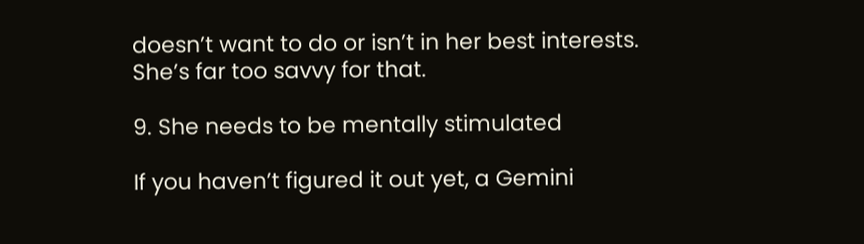doesn’t want to do or isn’t in her best interests. She’s far too savvy for that.

9. She needs to be mentally stimulated

If you haven’t figured it out yet, a Gemini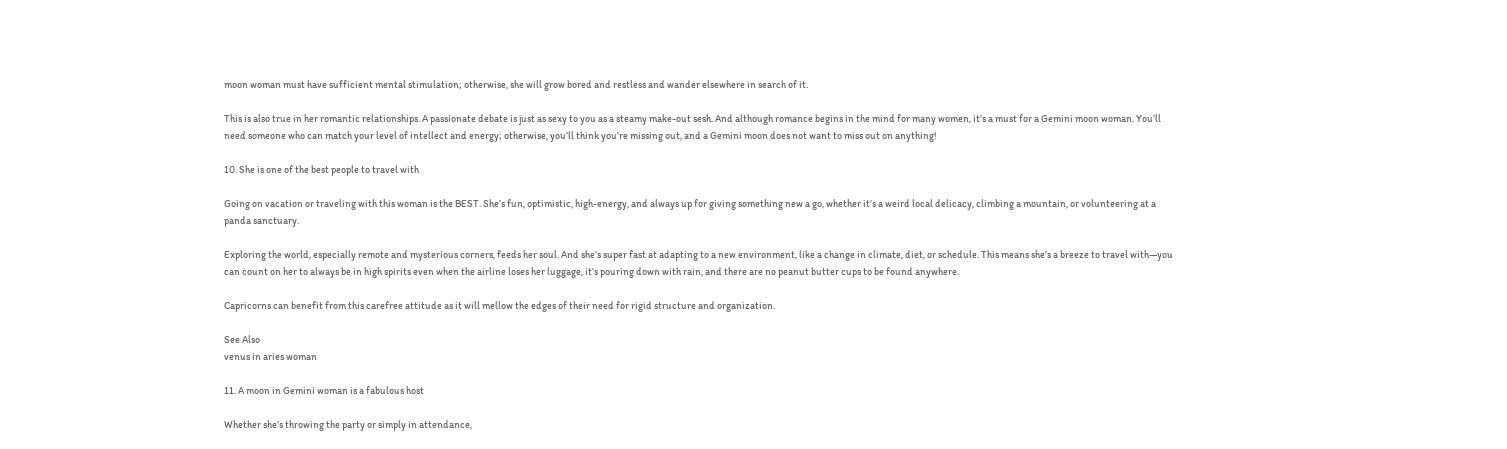moon woman must have sufficient mental stimulation; otherwise, she will grow bored and restless and wander elsewhere in search of it.

This is also true in her romantic relationships. A passionate debate is just as sexy to you as a steamy make-out sesh. And although romance begins in the mind for many women, it’s a must for a Gemini moon woman. You’ll need someone who can match your level of intellect and energy; otherwise, you’ll think you’re missing out, and a Gemini moon does not want to miss out on anything!

10. She is one of the best people to travel with

Going on vacation or traveling with this woman is the BEST. She’s fun, optimistic, high-energy, and always up for giving something new a go, whether it’s a weird local delicacy, climbing a mountain, or volunteering at a panda sanctuary.

Exploring the world, especially remote and mysterious corners, feeds her soul. And she’s super fast at adapting to a new environment, like a change in climate, diet, or schedule. This means she’s a breeze to travel with—you can count on her to always be in high spirits even when the airline loses her luggage, it’s pouring down with rain, and there are no peanut butter cups to be found anywhere.

Capricorns can benefit from this carefree attitude as it will mellow the edges of their need for rigid structure and organization.

See Also
venus in aries woman

11. A moon in Gemini woman is a fabulous host

Whether she’s throwing the party or simply in attendance,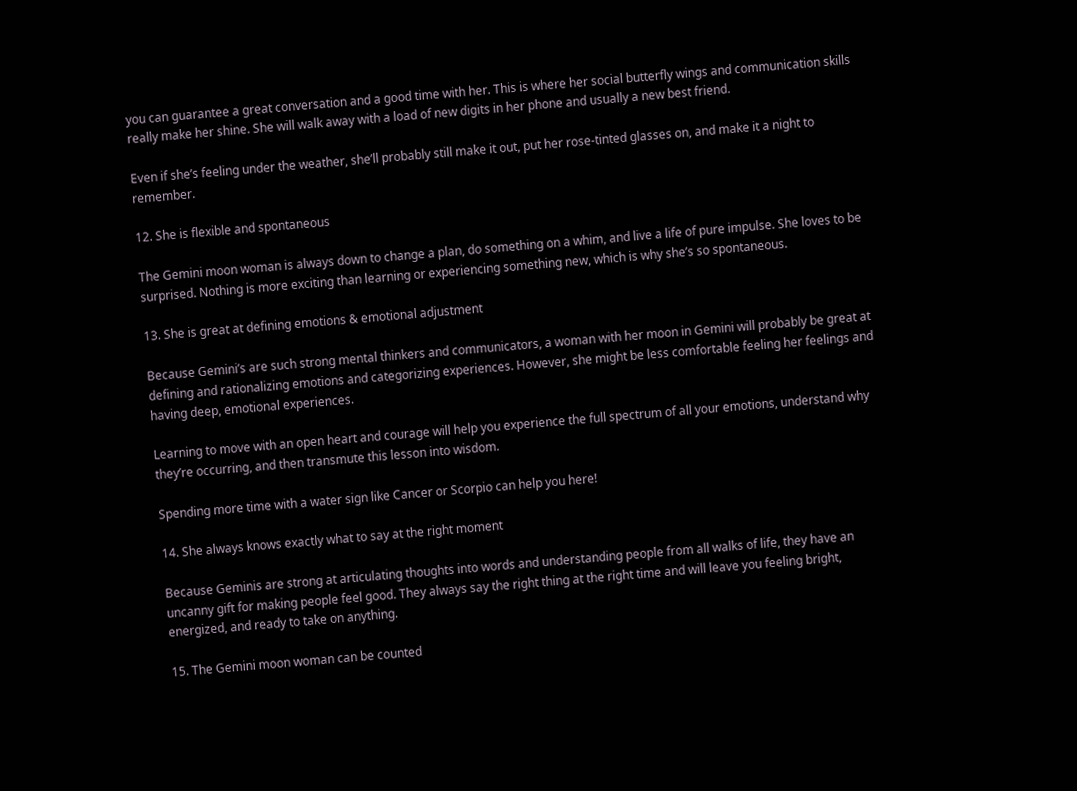you can guarantee a great conversation and a good time with her. This is where her social butterfly wings and communication skills really make her shine. She will walk away with a load of new digits in her phone and usually a new best friend.

Even if she’s feeling under the weather, she’ll probably still make it out, put her rose-tinted glasses on, and make it a night to remember.

12. She is flexible and spontaneous

The Gemini moon woman is always down to change a plan, do something on a whim, and live a life of pure impulse. She loves to be surprised. Nothing is more exciting than learning or experiencing something new, which is why she’s so spontaneous.

13. She is great at defining emotions & emotional adjustment

Because Gemini’s are such strong mental thinkers and communicators, a woman with her moon in Gemini will probably be great at defining and rationalizing emotions and categorizing experiences. However, she might be less comfortable feeling her feelings and having deep, emotional experiences.

Learning to move with an open heart and courage will help you experience the full spectrum of all your emotions, understand why they’re occurring, and then transmute this lesson into wisdom.

Spending more time with a water sign like Cancer or Scorpio can help you here!

14. She always knows exactly what to say at the right moment

Because Geminis are strong at articulating thoughts into words and understanding people from all walks of life, they have an uncanny gift for making people feel good. They always say the right thing at the right time and will leave you feeling bright, energized, and ready to take on anything.

15. The Gemini moon woman can be counted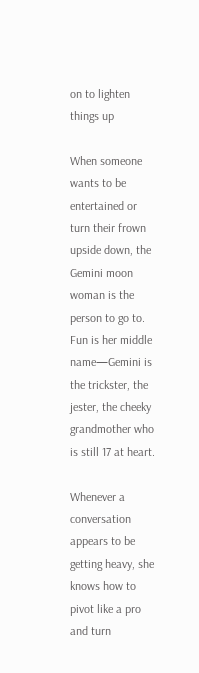on to lighten things up

When someone wants to be entertained or turn their frown upside down, the Gemini moon woman is the person to go to. Fun is her middle name—Gemini is the trickster, the jester, the cheeky grandmother who is still 17 at heart.

Whenever a conversation appears to be getting heavy, she knows how to pivot like a pro and turn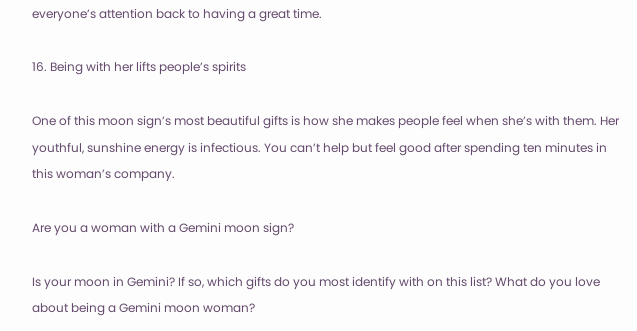everyone’s attention back to having a great time.

16. Being with her lifts people’s spirits

One of this moon sign’s most beautiful gifts is how she makes people feel when she’s with them. Her youthful, sunshine energy is infectious. You can’t help but feel good after spending ten minutes in this woman’s company.

Are you a woman with a Gemini moon sign?

Is your moon in Gemini? If so, which gifts do you most identify with on this list? What do you love about being a Gemini moon woman?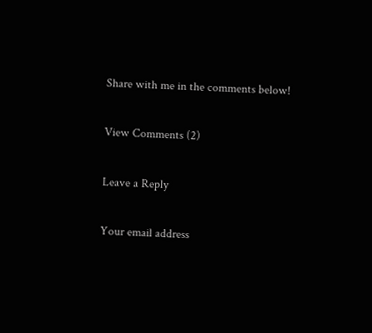Share with me in the comments below!

View Comments (2)

Leave a Reply

Your email address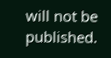will not be published.